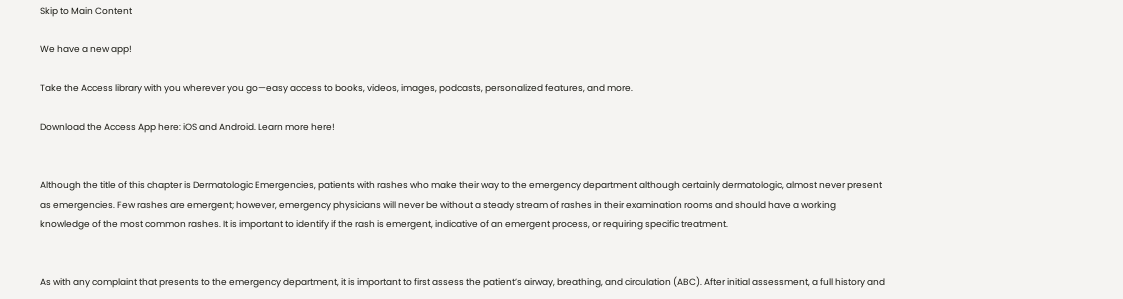Skip to Main Content

We have a new app!

Take the Access library with you wherever you go—easy access to books, videos, images, podcasts, personalized features, and more.

Download the Access App here: iOS and Android. Learn more here!


Although the title of this chapter is Dermatologic Emergencies, patients with rashes who make their way to the emergency department although certainly dermatologic, almost never present as emergencies. Few rashes are emergent; however, emergency physicians will never be without a steady stream of rashes in their examination rooms and should have a working knowledge of the most common rashes. It is important to identify if the rash is emergent, indicative of an emergent process, or requiring specific treatment.


As with any complaint that presents to the emergency department, it is important to first assess the patient’s airway, breathing, and circulation (ABC). After initial assessment, a full history and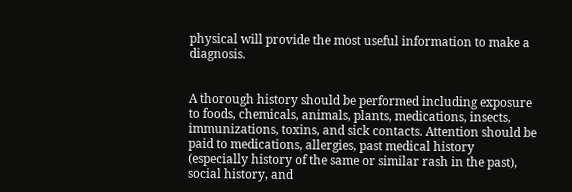physical will provide the most useful information to make a diagnosis.


A thorough history should be performed including exposure to foods, chemicals, animals, plants, medications, insects, immunizations, toxins, and sick contacts. Attention should be paid to medications, allergies, past medical history (especially history of the same or similar rash in the past), social history, and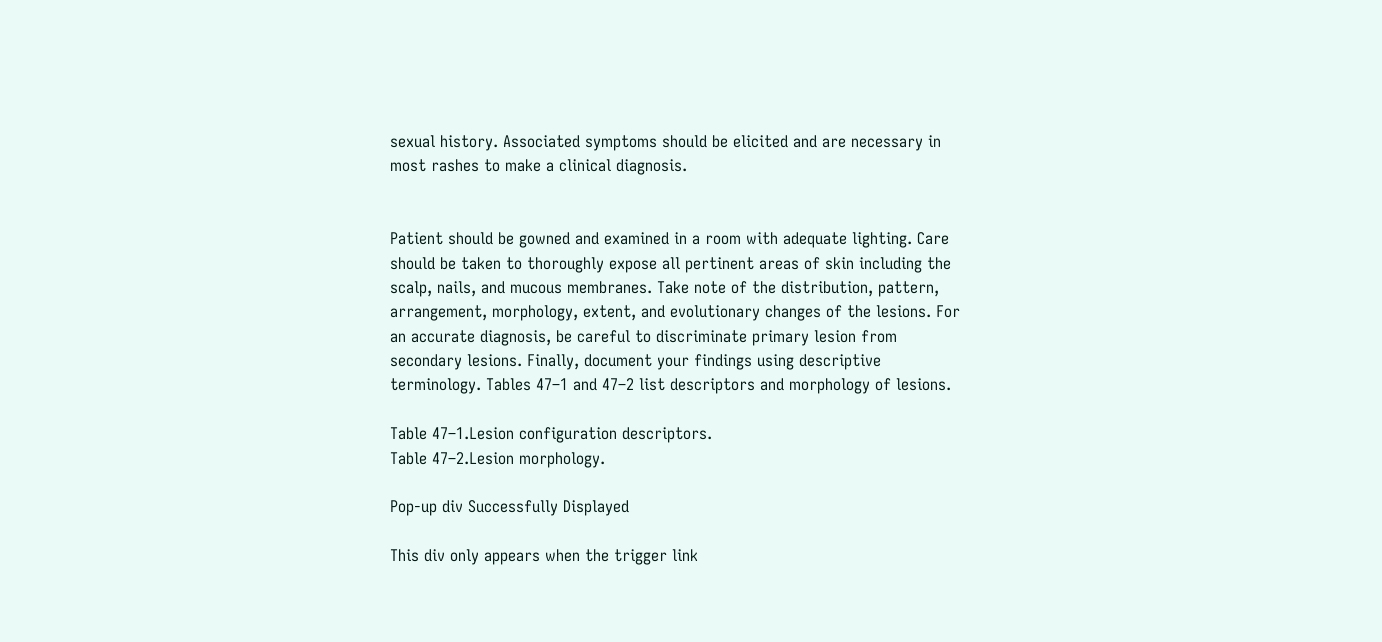sexual history. Associated symptoms should be elicited and are necessary in most rashes to make a clinical diagnosis.


Patient should be gowned and examined in a room with adequate lighting. Care should be taken to thoroughly expose all pertinent areas of skin including the scalp, nails, and mucous membranes. Take note of the distribution, pattern, arrangement, morphology, extent, and evolutionary changes of the lesions. For an accurate diagnosis, be careful to discriminate primary lesion from secondary lesions. Finally, document your findings using descriptive terminology. Tables 47–1 and 47–2 list descriptors and morphology of lesions.

Table 47–1.Lesion configuration descriptors.
Table 47–2.Lesion morphology.

Pop-up div Successfully Displayed

This div only appears when the trigger link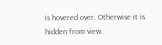is hovered over. Otherwise it is hidden from view.